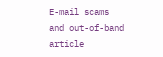E-mail scams and out-of-band article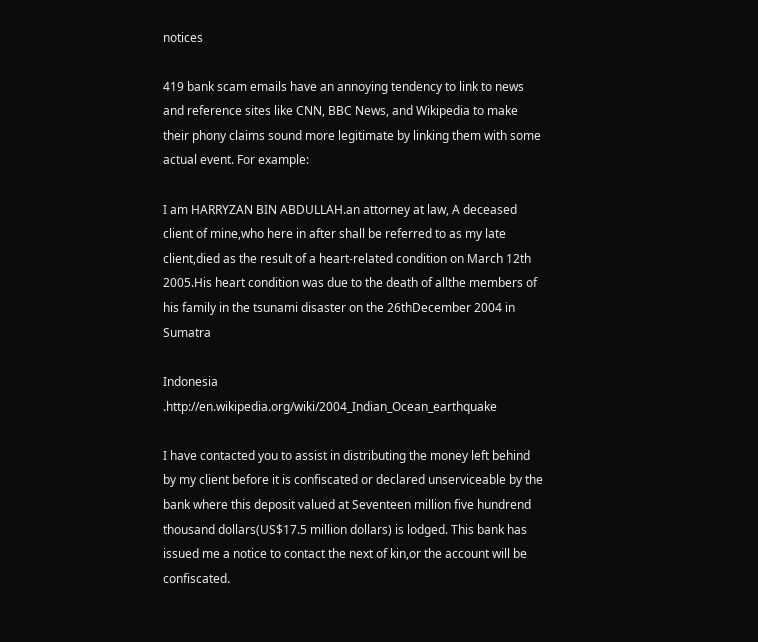notices

419 bank scam emails have an annoying tendency to link to news and reference sites like CNN, BBC News, and Wikipedia to make their phony claims sound more legitimate by linking them with some actual event. For example:

I am HARRYZAN BIN ABDULLAH.an attorney at law, A deceased client of mine,who here in after shall be referred to as my late client,died as the result of a heart-related condition on March 12th 2005.His heart condition was due to the death of allthe members of his family in the tsunami disaster on the 26thDecember 2004 in Sumatra

Indonesia .http://en.wikipedia.org/wiki/2004_Indian_Ocean_earthquake

I have contacted you to assist in distributing the money left behind by my client before it is confiscated or declared unserviceable by the bank where this deposit valued at Seventeen million five hundrend thousand dollars(US$17.5 million dollars) is lodged. This bank has issued me a notice to contact the next of kin,or the account will be confiscated.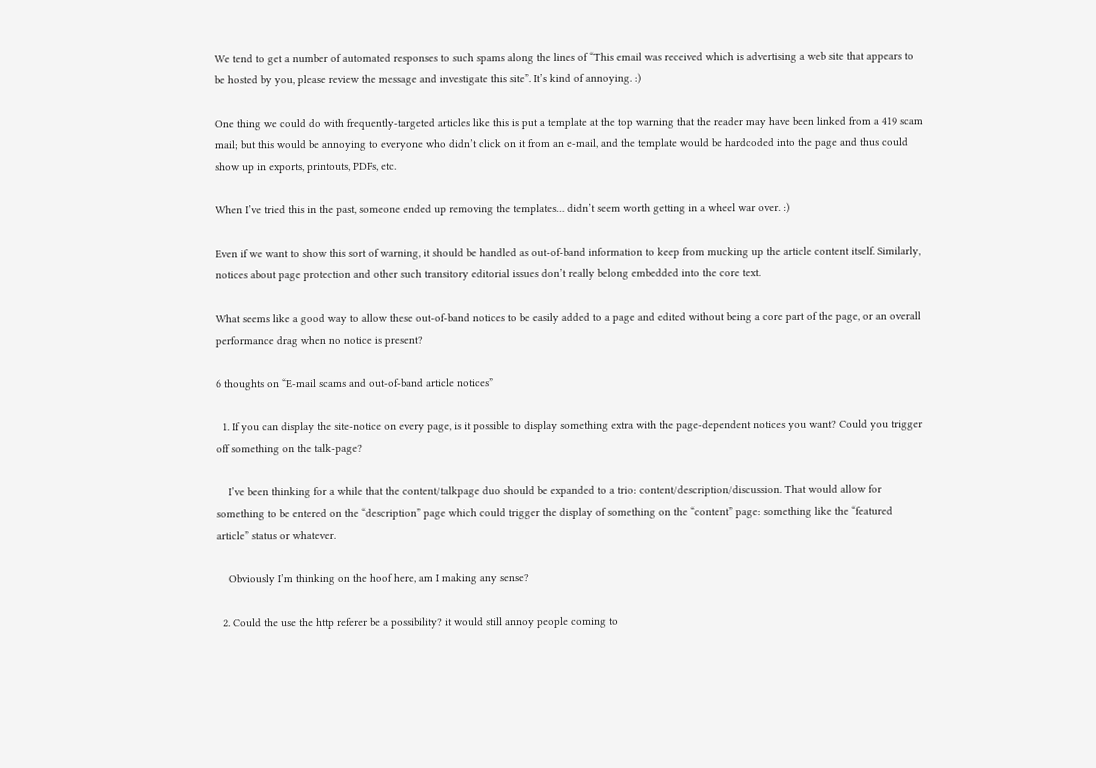We tend to get a number of automated responses to such spams along the lines of “This email was received which is advertising a web site that appears to be hosted by you, please review the message and investigate this site”. It’s kind of annoying. :)

One thing we could do with frequently-targeted articles like this is put a template at the top warning that the reader may have been linked from a 419 scam mail; but this would be annoying to everyone who didn’t click on it from an e-mail, and the template would be hardcoded into the page and thus could show up in exports, printouts, PDFs, etc.

When I’ve tried this in the past, someone ended up removing the templates… didn’t seem worth getting in a wheel war over. :)

Even if we want to show this sort of warning, it should be handled as out-of-band information to keep from mucking up the article content itself. Similarly, notices about page protection and other such transitory editorial issues don’t really belong embedded into the core text.

What seems like a good way to allow these out-of-band notices to be easily added to a page and edited without being a core part of the page, or an overall performance drag when no notice is present?

6 thoughts on “E-mail scams and out-of-band article notices”

  1. If you can display the site-notice on every page, is it possible to display something extra with the page-dependent notices you want? Could you trigger off something on the talk-page?

    I’ve been thinking for a while that the content/talkpage duo should be expanded to a trio: content/description/discussion. That would allow for something to be entered on the “description” page which could trigger the display of something on the “content” page: something like the “featured article” status or whatever.

    Obviously I’m thinking on the hoof here, am I making any sense?

  2. Could the use the http referer be a possibility? it would still annoy people coming to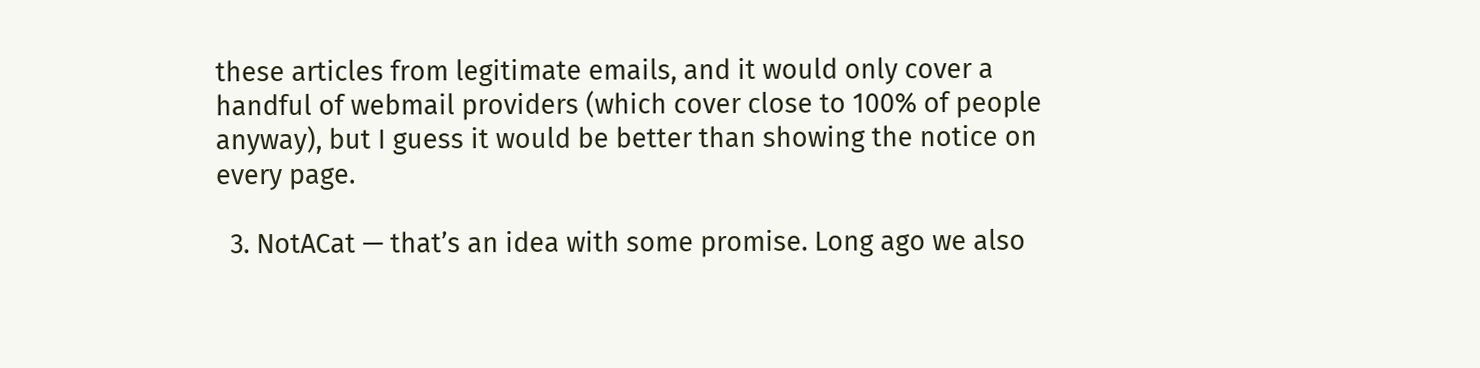these articles from legitimate emails, and it would only cover a handful of webmail providers (which cover close to 100% of people anyway), but I guess it would be better than showing the notice on every page.

  3. NotACat — that’s an idea with some promise. Long ago we also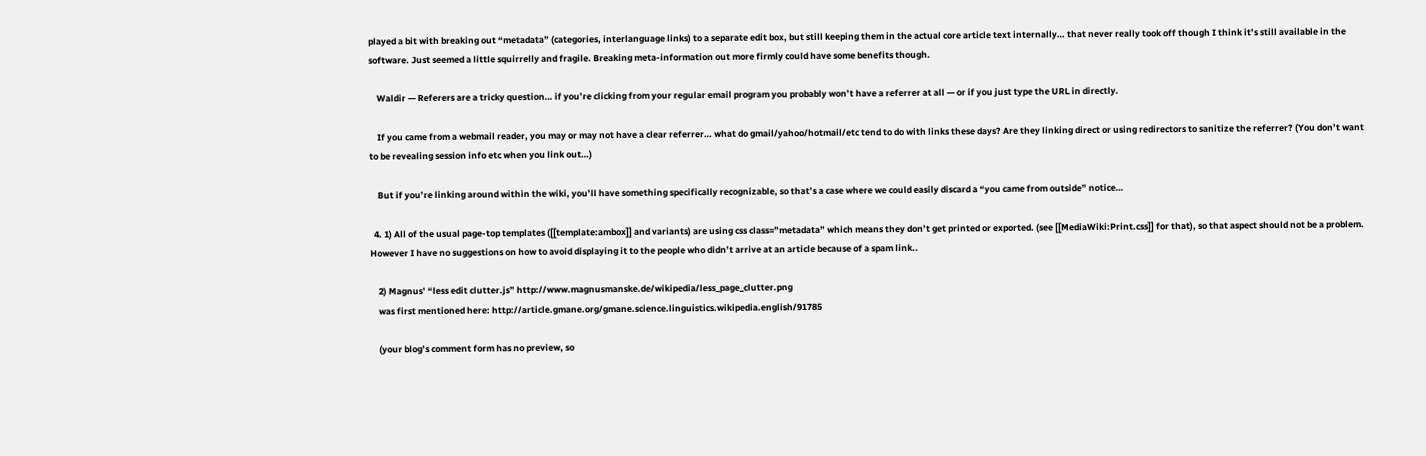played a bit with breaking out “metadata” (categories, interlanguage links) to a separate edit box, but still keeping them in the actual core article text internally… that never really took off though I think it’s still available in the software. Just seemed a little squirrelly and fragile. Breaking meta-information out more firmly could have some benefits though.

    Waldir — Referers are a tricky question… if you’re clicking from your regular email program you probably won’t have a referrer at all — or if you just type the URL in directly.

    If you came from a webmail reader, you may or may not have a clear referrer… what do gmail/yahoo/hotmail/etc tend to do with links these days? Are they linking direct or using redirectors to sanitize the referrer? (You don’t want to be revealing session info etc when you link out…)

    But if you’re linking around within the wiki, you’ll have something specifically recognizable, so that’s a case where we could easily discard a “you came from outside” notice…

  4. 1) All of the usual page-top templates ([[template:ambox]] and variants) are using css class=”metadata” which means they don’t get printed or exported. (see [[MediaWiki:Print.css]] for that), so that aspect should not be a problem. However I have no suggestions on how to avoid displaying it to the people who didn’t arrive at an article because of a spam link..

    2) Magnus’ “less edit clutter.js” http://www.magnusmanske.de/wikipedia/less_page_clutter.png
    was first mentioned here: http://article.gmane.org/gmane.science.linguistics.wikipedia.english/91785

    (your blog’s comment form has no preview, so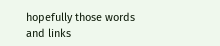hopefully those words and links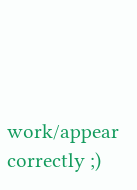work/appear correctly ;)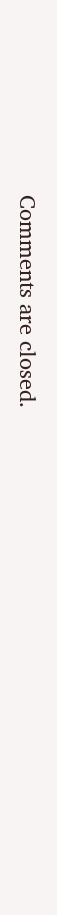Comments are closed.